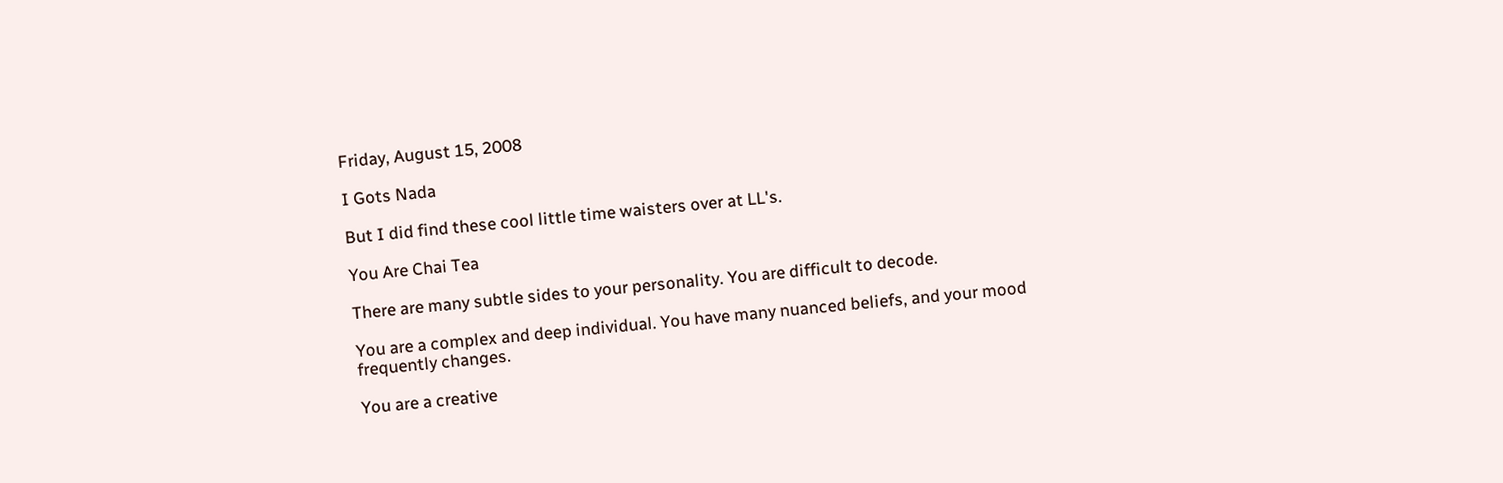Friday, August 15, 2008

I Gots Nada

But I did find these cool little time waisters over at LL's.

You Are Chai Tea

There are many subtle sides to your personality. You are difficult to decode.

You are a complex and deep individual. You have many nuanced beliefs, and your mood frequently changes.

You are a creative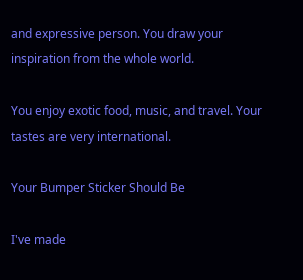and expressive person. You draw your inspiration from the whole world.

You enjoy exotic food, music, and travel. Your tastes are very international.

Your Bumper Sticker Should Be

I've made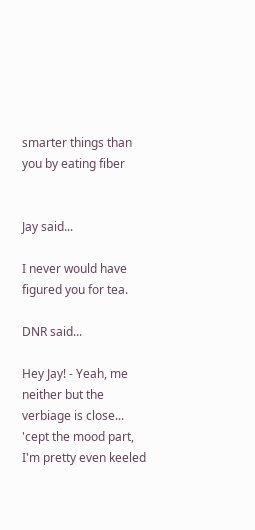smarter things than you by eating fiber


Jay said...

I never would have figured you for tea.

DNR said...

Hey Jay! - Yeah, me neither but the verbiage is close... 'cept the mood part, I'm pretty even keeled